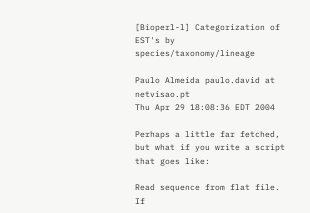[Bioperl-l] Categorization of EST's by species/taxonomy/lineage

Paulo Almeida paulo.david at netvisao.pt
Thu Apr 29 18:08:36 EDT 2004

Perhaps a little far fetched, but what if you write a script that goes like:

Read sequence from flat file.
If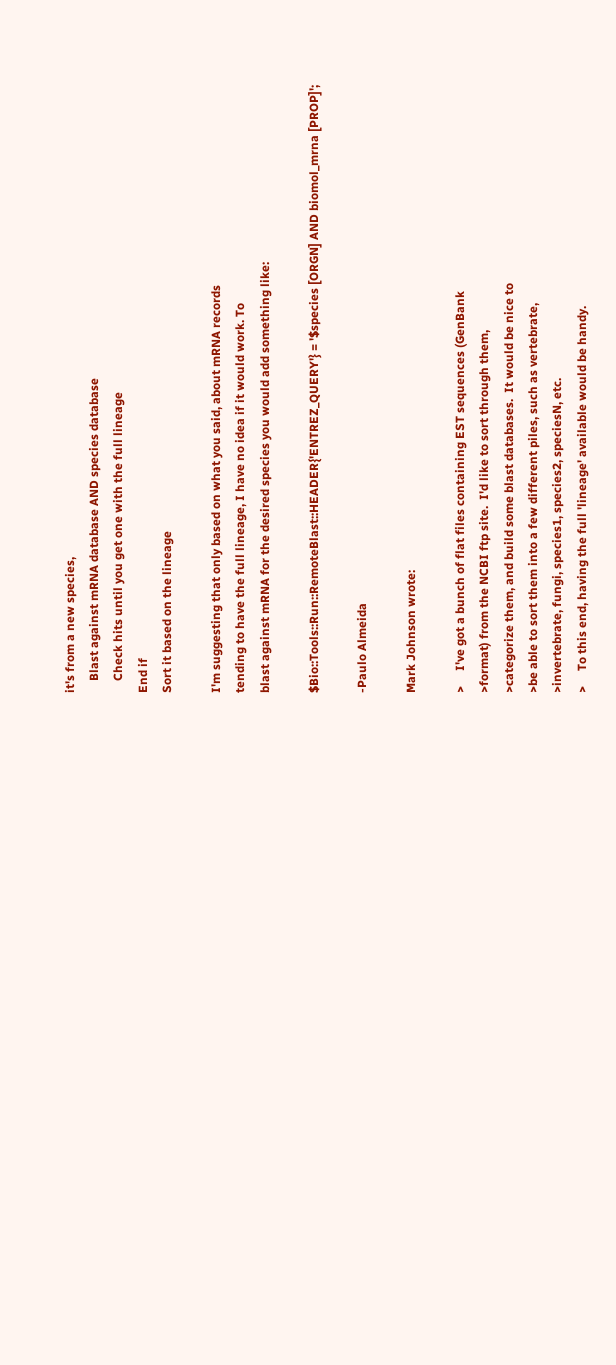it's from a new species,
    Blast against mRNA database AND species database
    Check hits until you get one with the full lineage
End if
Sort it based on the lineage

I'm suggesting that only based on what you said, about mRNA records
tending to have the full lineage, I have no idea if it would work. To
blast against mRNA for the desired species you would add something like:

$Bio::Tools::Run::RemoteBlast::HEADER{'ENTREZ_QUERY'} = '$species [ORGN] AND biomol_mrna [PROP]';

-Paulo Almeida

Mark Johnson wrote:

>     I've got a bunch of flat files containing EST sequences (GenBank
>format) from the NCBI ftp site.  I'd like to sort through them,
>categorize them, and build some blast databases.  It would be nice to
>be able to sort them into a few different piles, such as vertebrate,
>invertebrate, fungi, species1, species2, speciesN, etc.
>     To this end, having the full 'lineage' available would be handy.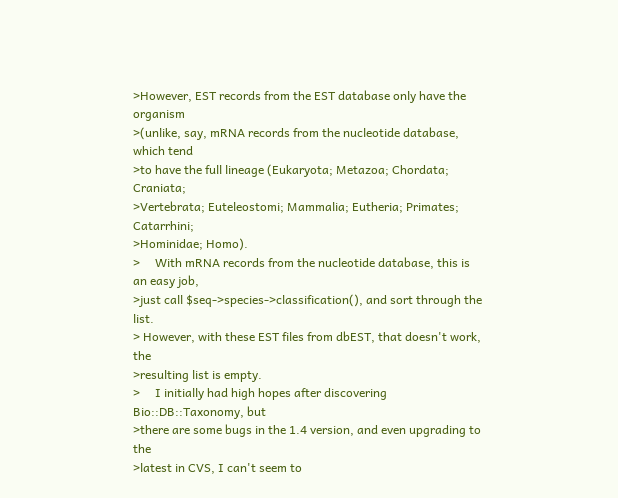>However, EST records from the EST database only have the organism
>(unlike, say, mRNA records from the nucleotide database, which tend
>to have the full lineage (Eukaryota; Metazoa; Chordata; Craniata;
>Vertebrata; Euteleostomi; Mammalia; Eutheria; Primates; Catarrhini;
>Hominidae; Homo).
>     With mRNA records from the nucleotide database, this is an easy job,
>just call $seq->species->classification(), and sort through the list.
> However, with these EST files from dbEST, that doesn't work, the
>resulting list is empty.
>     I initially had high hopes after discovering Bio::DB::Taxonomy, but
>there are some bugs in the 1.4 version, and even upgrading to the
>latest in CVS, I can't seem to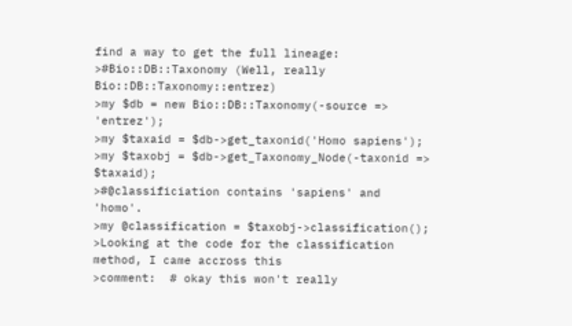find a way to get the full lineage:
>#Bio::DB::Taxonomy (Well, really Bio::DB::Taxonomy::entrez)
>my $db = new Bio::DB::Taxonomy(-source => 'entrez');
>my $taxaid = $db->get_taxonid('Homo sapiens');
>my $taxobj = $db->get_Taxonomy_Node(-taxonid => $taxaid);
>#@classificiation contains 'sapiens' and 'homo'.
>my @classification = $taxobj->classification();
>Looking at the code for the classification method, I came accross this
>comment:  # okay this won't really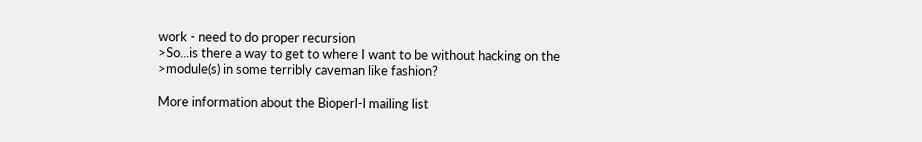work - need to do proper recursion
>So...is there a way to get to where I want to be without hacking on the
>module(s) in some terribly caveman like fashion?

More information about the Bioperl-l mailing list